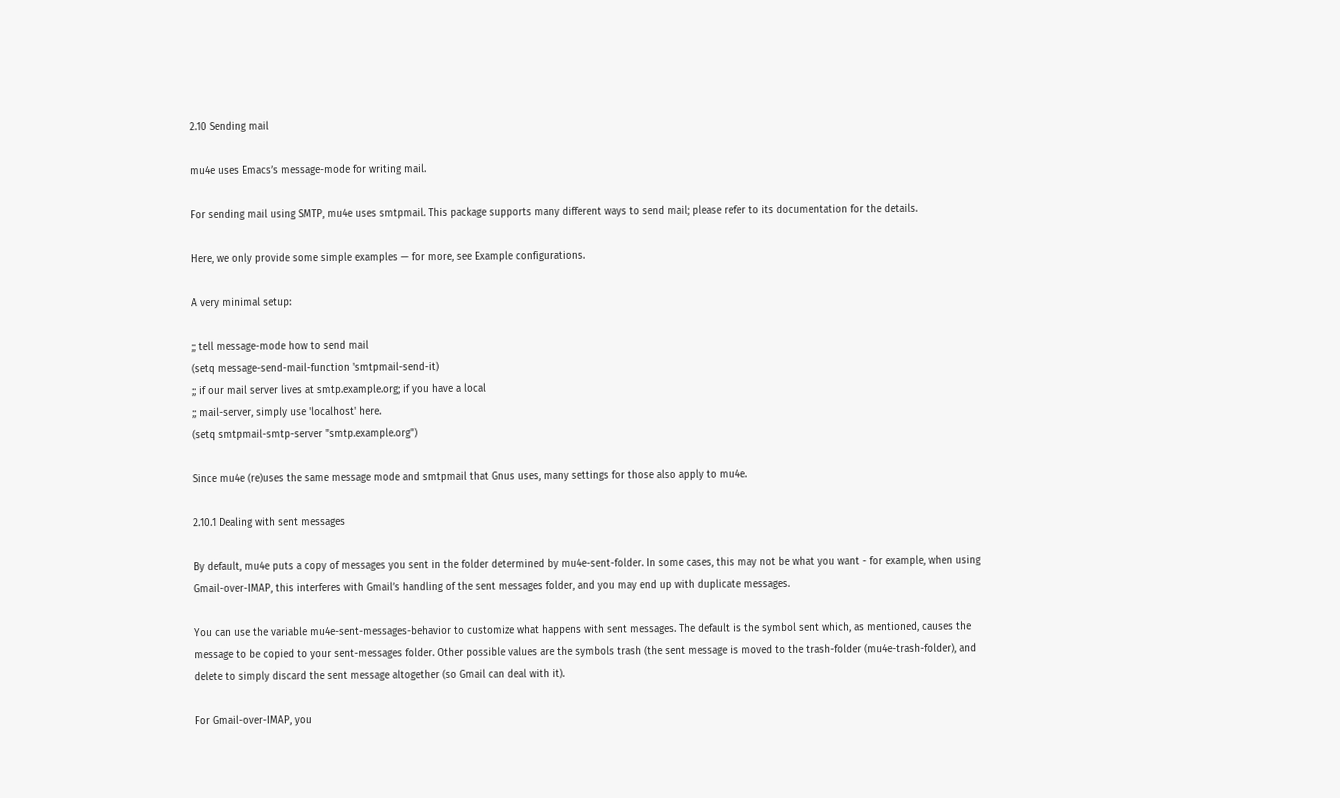2.10 Sending mail

mu4e uses Emacs’s message-mode for writing mail.

For sending mail using SMTP, mu4e uses smtpmail. This package supports many different ways to send mail; please refer to its documentation for the details.

Here, we only provide some simple examples — for more, see Example configurations.

A very minimal setup:

;; tell message-mode how to send mail
(setq message-send-mail-function 'smtpmail-send-it)
;; if our mail server lives at smtp.example.org; if you have a local
;; mail-server, simply use 'localhost' here.
(setq smtpmail-smtp-server "smtp.example.org")

Since mu4e (re)uses the same message mode and smtpmail that Gnus uses, many settings for those also apply to mu4e.

2.10.1 Dealing with sent messages

By default, mu4e puts a copy of messages you sent in the folder determined by mu4e-sent-folder. In some cases, this may not be what you want - for example, when using Gmail-over-IMAP, this interferes with Gmail’s handling of the sent messages folder, and you may end up with duplicate messages.

You can use the variable mu4e-sent-messages-behavior to customize what happens with sent messages. The default is the symbol sent which, as mentioned, causes the message to be copied to your sent-messages folder. Other possible values are the symbols trash (the sent message is moved to the trash-folder (mu4e-trash-folder), and delete to simply discard the sent message altogether (so Gmail can deal with it).

For Gmail-over-IMAP, you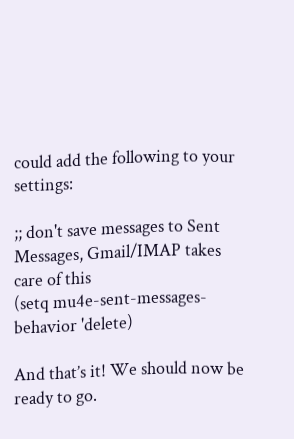could add the following to your settings:

;; don't save messages to Sent Messages, Gmail/IMAP takes care of this
(setq mu4e-sent-messages-behavior 'delete)

And that’s it! We should now be ready to go.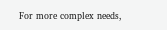For more complex needs,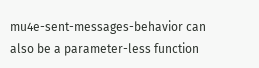mu4e-sent-messages-behavior can also be a parameter-less function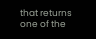that returns one of the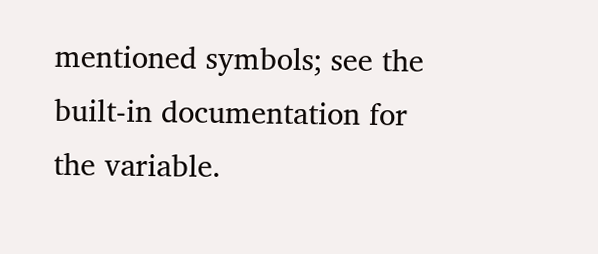mentioned symbols; see the built-in documentation for the variable.